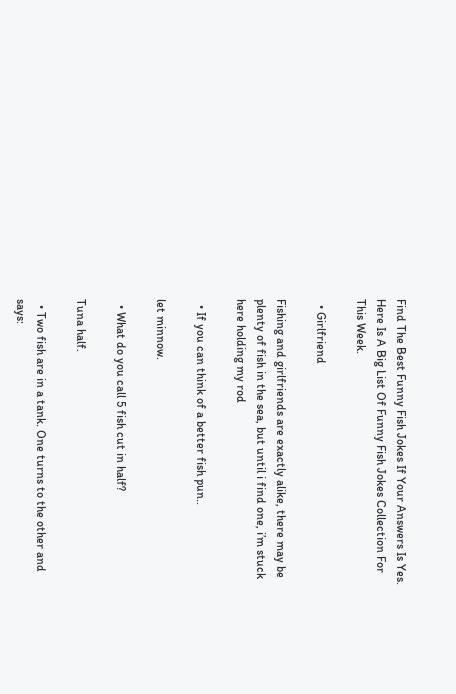Find The Best Funny Fish Jokes If Your Answers Is Yes. Here Is A Big List Of Funny Fish Jokes Collection For This Week.

  • Girlfriend

Fishing and girlfriends are exactly alike, there may be plenty of fish in the sea, but until i find one, i’m stuck here holding my rod

  • If you can think of a better fish pun..

let minnow.

  • What do you call 5 fish cut in half?

Tuna half.

  • Two fish are in a tank. One turns to the other and says: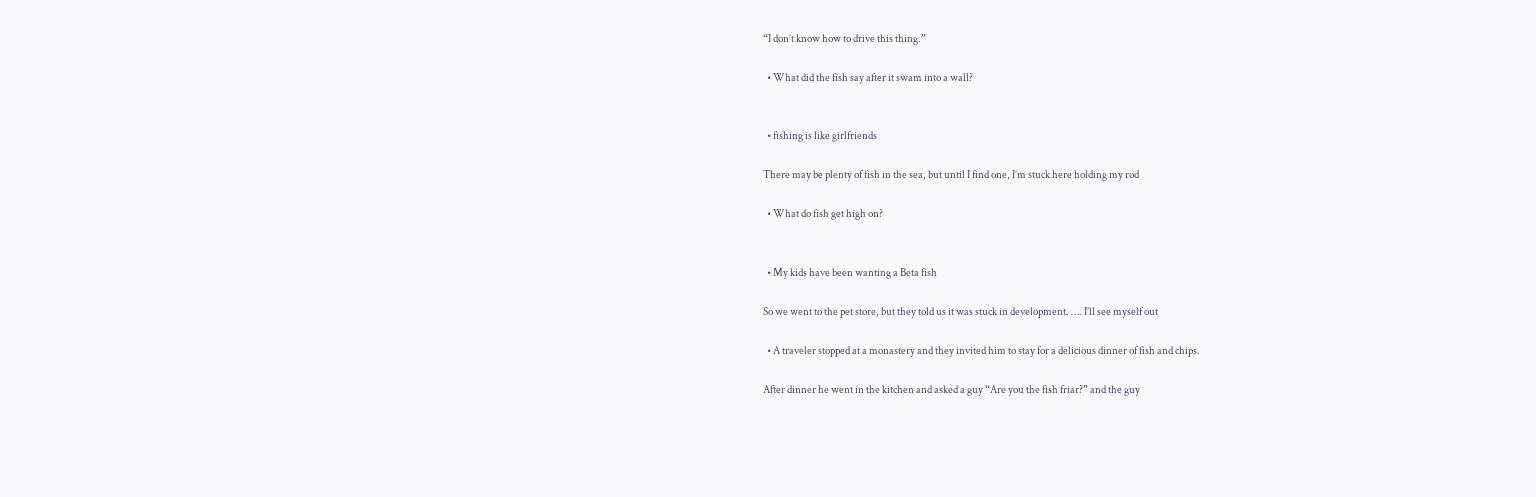“I don’t know how to drive this thing.”

  • What did the fish say after it swam into a wall?


  • fishing is like girlfriends

There may be plenty of fish in the sea, but until I find one, I’m stuck here holding my rod

  • What do fish get high on?


  • My kids have been wanting a Beta fish

So we went to the pet store, but they told us it was stuck in development. …. I’ll see myself out

  • A traveler stopped at a monastery and they invited him to stay for a delicious dinner of fish and chips.

After dinner he went in the kitchen and asked a guy “Are you the fish friar?” and the guy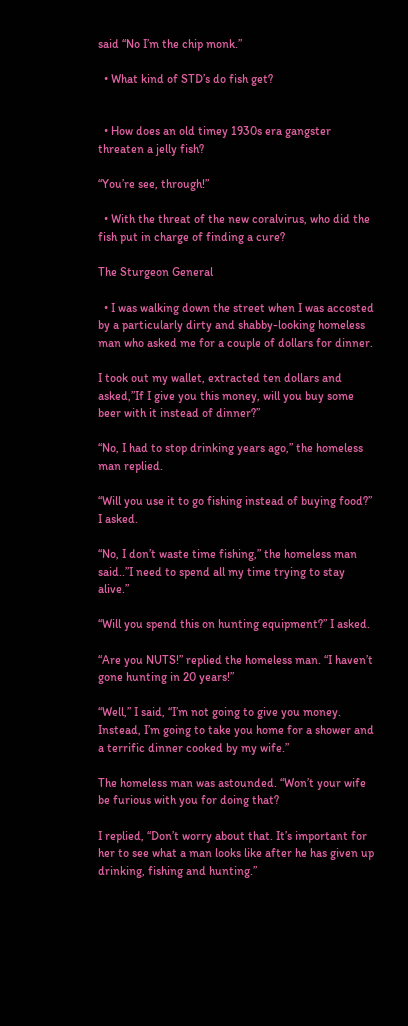said “No I’m the chip monk.”

  • What kind of STD’s do fish get?


  • How does an old timey 1930s era gangster threaten a jelly fish?

“You’re see, through!”

  • With the threat of the new coralvirus, who did the fish put in charge of finding a cure?

The Sturgeon General

  • I was walking down the street when I was accosted by a particularly dirty and shabby-looking homeless man who asked me for a couple of dollars for dinner.

I took out my wallet, extracted ten dollars and asked,”If I give you this money, will you buy some beer with it instead of dinner?”

“No, I had to stop drinking years ago,” the homeless man replied.

“Will you use it to go fishing instead of buying food?” I asked.

“No, I don’t waste time fishing,” the homeless man said..”I need to spend all my time trying to stay alive.”

“Will you spend this on hunting equipment?” I asked.

“Are you NUTS!” replied the homeless man. “I haven’t gone hunting in 20 years!”

“Well,” I said, “I’m not going to give you money. Instead, I’m going to take you home for a shower and a terrific dinner cooked by my wife.”

The homeless man was astounded. “Won’t your wife be furious with you for doing that?

I replied, “Don’t worry about that. It’s important for her to see what a man looks like after he has given up drinking, fishing and hunting.”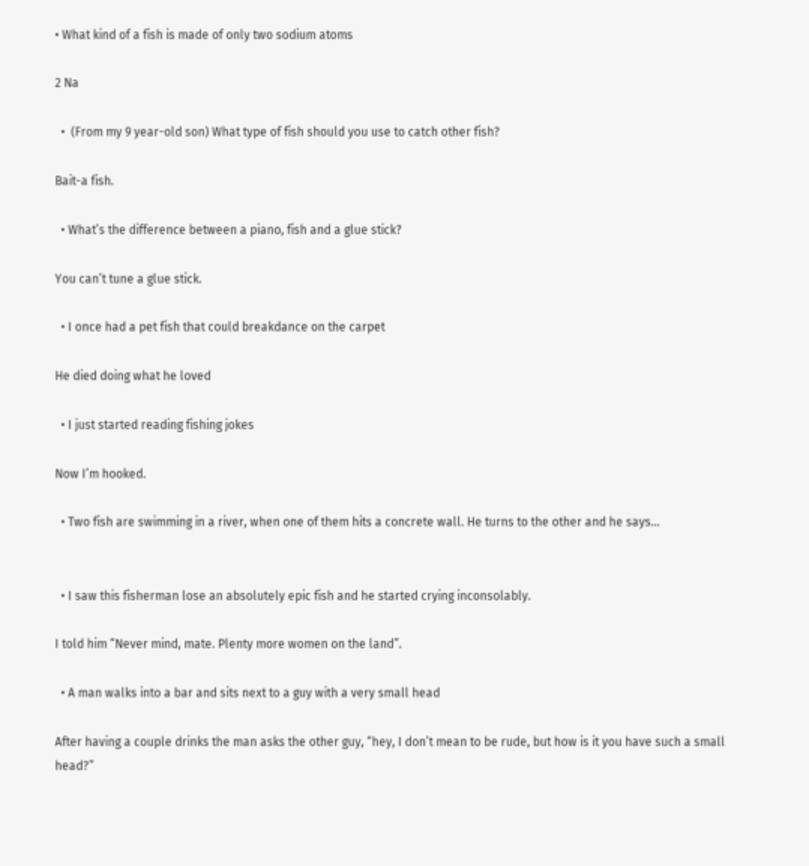• What kind of a fish is made of only two sodium atoms

2 Na

  •  (From my 9 year-old son) What type of fish should you use to catch other fish?

Bait-a fish.

  • What’s the difference between a piano, fish and a glue stick?

You can’t tune a glue stick.

  • I once had a pet fish that could breakdance on the carpet

He died doing what he loved

  • I just started reading fishing jokes

Now I’m hooked.

  • Two fish are swimming in a river, when one of them hits a concrete wall. He turns to the other and he says…


  • I saw this fisherman lose an absolutely epic fish and he started crying inconsolably.

I told him “Never mind, mate. Plenty more women on the land”.

  • A man walks into a bar and sits next to a guy with a very small head

After having a couple drinks the man asks the other guy, “hey, I don’t mean to be rude, but how is it you have such a small head?”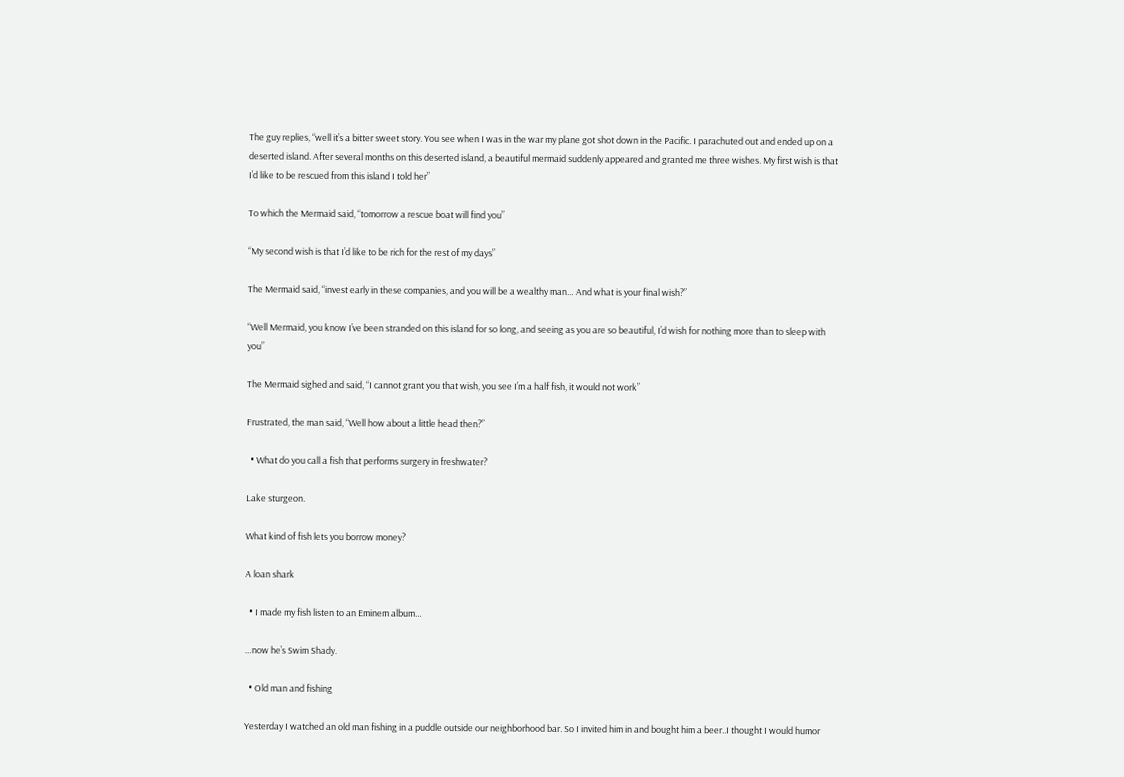The guy replies, “well it’s a bitter sweet story. You see when I was in the war my plane got shot down in the Pacific. I parachuted out and ended up on a deserted island. After several months on this deserted island, a beautiful mermaid suddenly appeared and granted me three wishes. My first wish is that I’d like to be rescued from this island I told her”

To which the Mermaid said, “tomorrow a rescue boat will find you”

“My second wish is that I’d like to be rich for the rest of my days”

The Mermaid said, “invest early in these companies, and you will be a wealthy man… And what is your final wish?”

“Well Mermaid, you know I’ve been stranded on this island for so long, and seeing as you are so beautiful, I’d wish for nothing more than to sleep with you”

The Mermaid sighed and said, “I cannot grant you that wish, you see I’m a half fish, it would not work”

Frustrated, the man said, “Well how about a little head then?”

  • What do you call a fish that performs surgery in freshwater?

Lake sturgeon.

What kind of fish lets you borrow money?

A loan shark

  • I made my fish listen to an Eminem album…

…now he’s Swim Shady.

  • Old man and fishing

Yesterday I watched an old man fishing in a puddle outside our neighborhood bar. So I invited him in and bought him a beer..I thought I would humor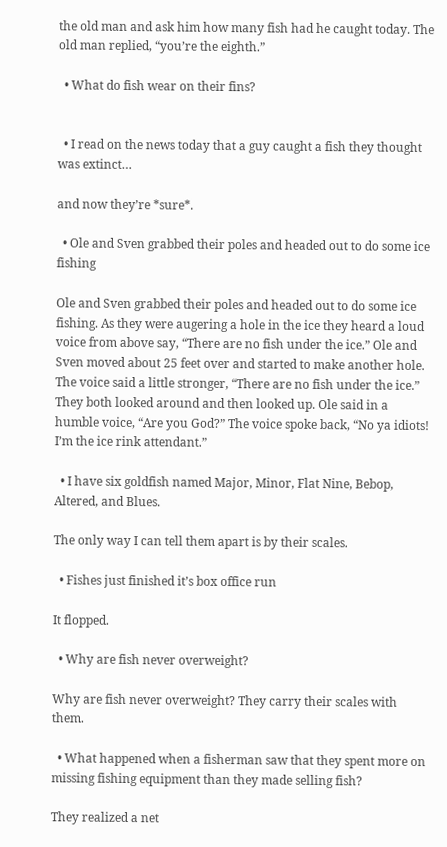the old man and ask him how many fish had he caught today. The old man replied, “you’re the eighth.”

  • What do fish wear on their fins?


  • I read on the news today that a guy caught a fish they thought was extinct…

and now they’re *sure*.

  • Ole and Sven grabbed their poles and headed out to do some ice fishing

Ole and Sven grabbed their poles and headed out to do some ice fishing. As they were augering a hole in the ice they heard a loud voice from above say, “There are no fish under the ice.” Ole and Sven moved about 25 feet over and started to make another hole. The voice said a little stronger, “There are no fish under the ice.” They both looked around and then looked up. Ole said in a humble voice, “Are you God?” The voice spoke back, “No ya idiots! I’m the ice rink attendant.”

  • I have six goldfish named Major, Minor, Flat Nine, Bebop, Altered, and Blues.

The only way I can tell them apart is by their scales.

  • Fishes just finished it’s box office run

It flopped.

  • Why are fish never overweight?

Why are fish never overweight? They carry their scales with them.

  • What happened when a fisherman saw that they spent more on missing fishing equipment than they made selling fish?

They realized a net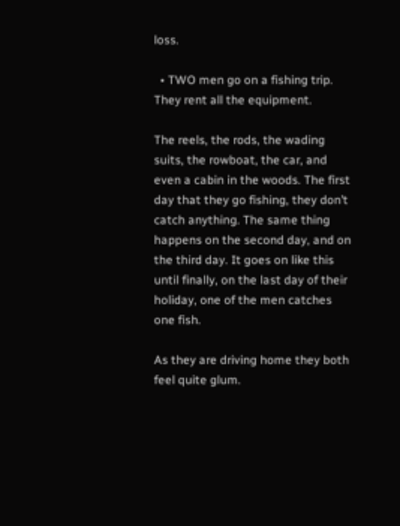loss.

  • TWO men go on a fishing trip. They rent all the equipment.

The reels, the rods, the wading suits, the rowboat, the car, and even a cabin in the woods. The first day that they go fishing, they don’t catch anything. The same thing happens on the second day, and on the third day. It goes on like this until finally, on the last day of their holiday, one of the men catches one fish.

As they are driving home they both feel quite glum.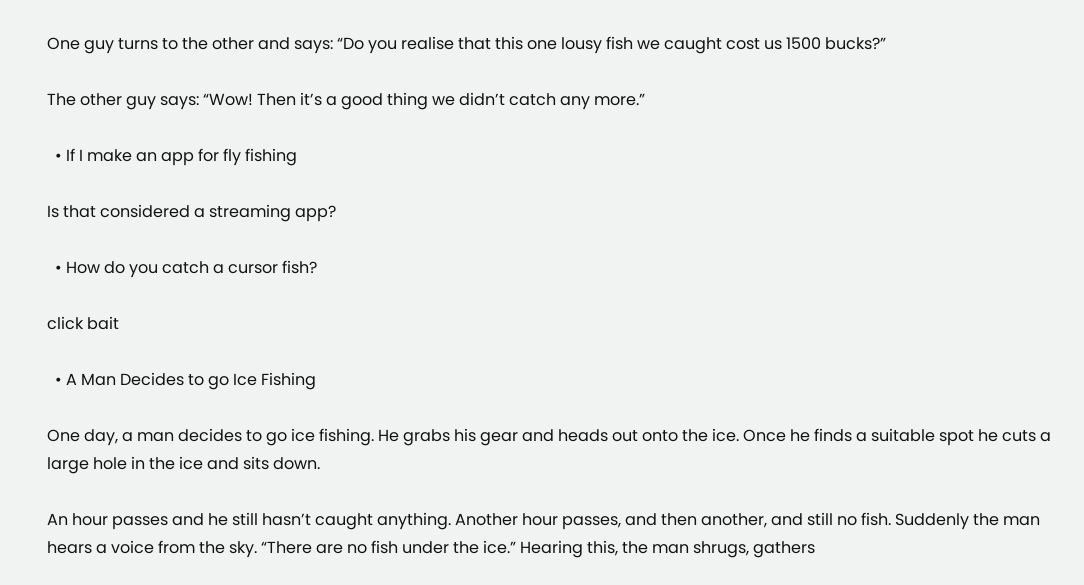One guy turns to the other and says: “Do you realise that this one lousy fish we caught cost us 1500 bucks?”

The other guy says: “Wow! Then it’s a good thing we didn’t catch any more.”

  • If I make an app for fly fishing

Is that considered a streaming app?

  • How do you catch a cursor fish?

click bait

  • A Man Decides to go Ice Fishing

One day, a man decides to go ice fishing. He grabs his gear and heads out onto the ice. Once he finds a suitable spot he cuts a large hole in the ice and sits down.

An hour passes and he still hasn’t caught anything. Another hour passes, and then another, and still no fish. Suddenly the man hears a voice from the sky. “There are no fish under the ice.” Hearing this, the man shrugs, gathers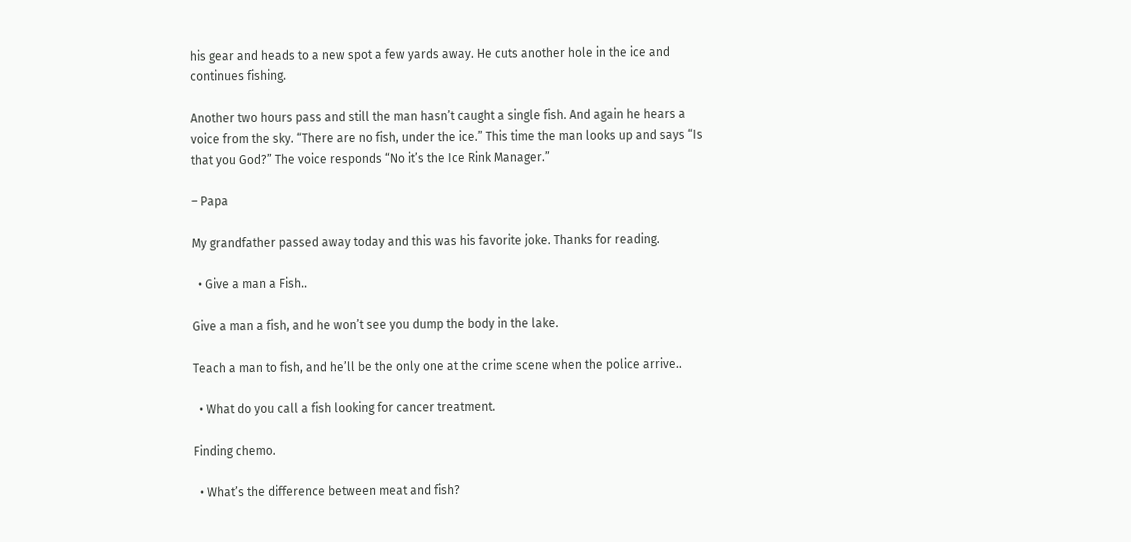his gear and heads to a new spot a few yards away. He cuts another hole in the ice and continues fishing.

Another two hours pass and still the man hasn’t caught a single fish. And again he hears a voice from the sky. “There are no fish, under the ice.” This time the man looks up and says “Is that you God?” The voice responds “No it’s the Ice Rink Manager.”

– Papa

My grandfather passed away today and this was his favorite joke. Thanks for reading.

  • Give a man a Fish..

Give a man a fish, and he won’t see you dump the body in the lake.

Teach a man to fish, and he’ll be the only one at the crime scene when the police arrive..

  • What do you call a fish looking for cancer treatment.

Finding chemo.

  • What’s the difference between meat and fish?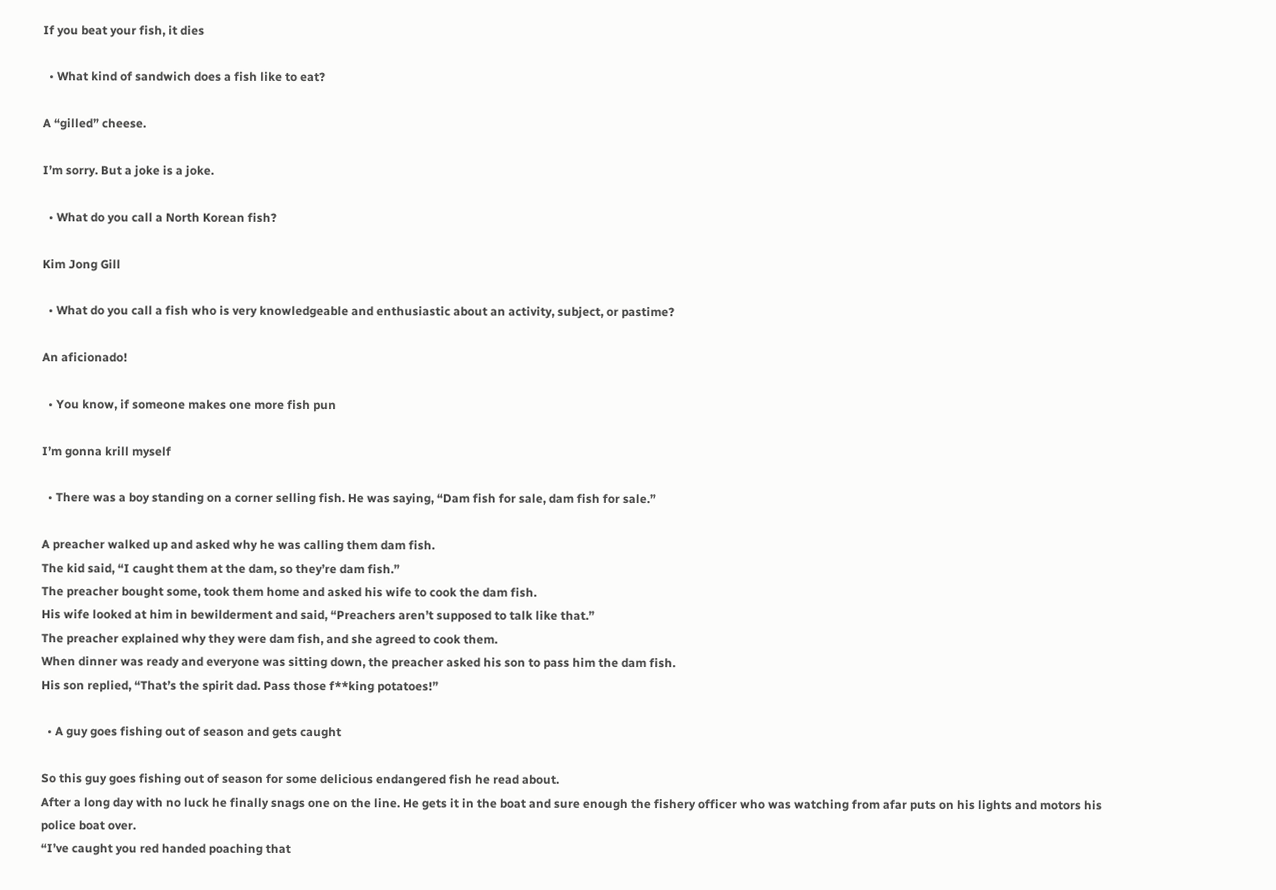If you beat your fish, it dies

  • What kind of sandwich does a fish like to eat?

A “gilled” cheese.

I’m sorry. But a joke is a joke.

  • What do you call a North Korean fish?

Kim Jong Gill

  • What do you call a fish who is very knowledgeable and enthusiastic about an activity, subject, or pastime?

An aficionado!

  • You know, if someone makes one more fish pun

I’m gonna krill myself

  • There was a boy standing on a corner selling fish. He was saying, “Dam fish for sale, dam fish for sale.”

A preacher walked up and asked why he was calling them dam fish.
The kid said, “I caught them at the dam, so they’re dam fish.”
The preacher bought some, took them home and asked his wife to cook the dam fish.
His wife looked at him in bewilderment and said, “Preachers aren’t supposed to talk like that.”
The preacher explained why they were dam fish, and she agreed to cook them.
When dinner was ready and everyone was sitting down, the preacher asked his son to pass him the dam fish.
His son replied, “That’s the spirit dad. Pass those f**king potatoes!”

  • A guy goes fishing out of season and gets caught

So this guy goes fishing out of season for some delicious endangered fish he read about.
After a long day with no luck he finally snags one on the line. He gets it in the boat and sure enough the fishery officer who was watching from afar puts on his lights and motors his police boat over.
“I’ve caught you red handed poaching that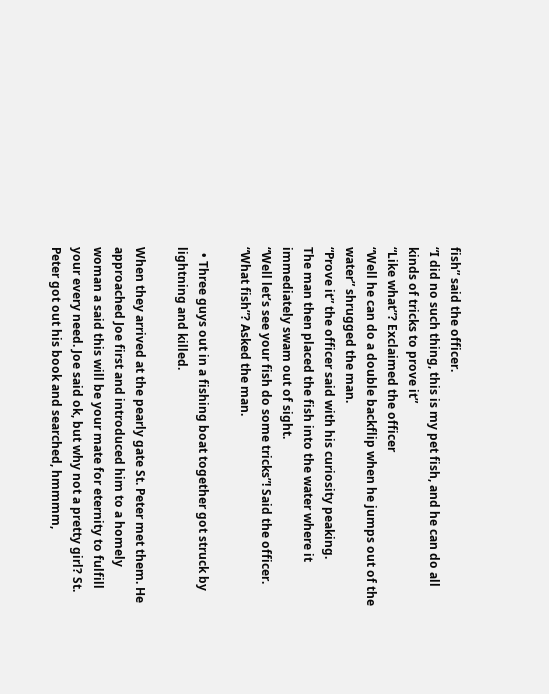fish” said the officer.
“I did no such thing, this is my pet fish, and he can do all kinds of tricks to prove it”
“Like what”? Exclaimed the officer
“Well he can do a double backflip when he jumps out of the water” shrugged the man.
“Prove it” the officer said with his curiosity peaking.
The man then placed the fish into the water where it immediately swam out of sight.
“Well let’s see your fish do some tricks”! Said the officer.
“What fish”? Asked the man.

  • Three guys out in a fishing boat together got struck by lightning and killed.

When they arrived at the pearly gate St. Peter met them. He approached Joe first and introduced him to a homely woman a said this will be your mate for eternity to fulfill your every need. Joe said ok, but why not a pretty girl? St. Peter got out his book and searched, hmmmm,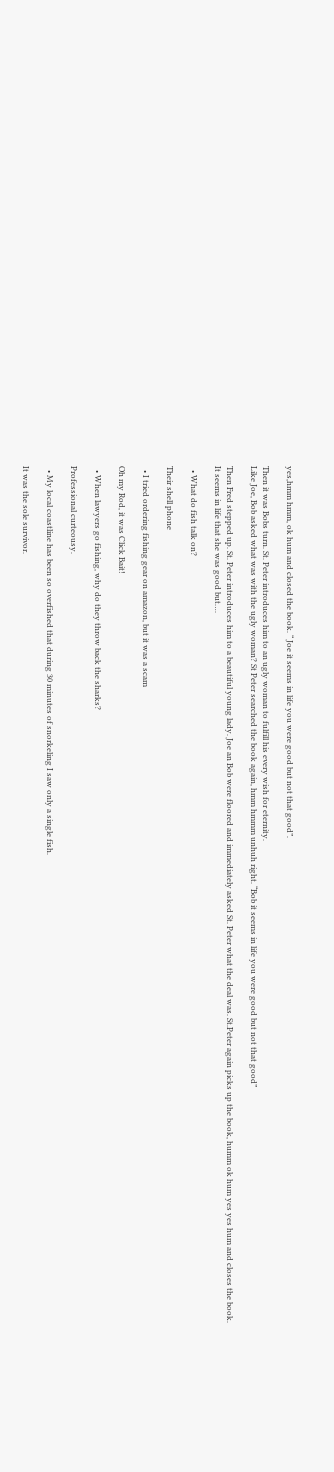yes,hmm hmm, ok hum and closed the book. “ Joe it seems in life you were good but not that good”.

Then it was Bobs turn. St. Peter introduces him to an ugly woman to fulfill his every wish for eternity.
Like Joe, Bob asked what was with the ugly woman? St Peter searched the book again, hmm hmmm unhuh right. “Bob it seems in life you were good but not that good”

Then Fred stepped up. St. Peter introduces him to a beautiful young lady. Joe an Bob were floored and immediately asked St. Peter what the deal was. St.Peter again picks up the book, humm ok hum yes yes hum and closes the book.
It seems in life that she was good but….

  • What do fish talk on?

Their shell phone

  • I tried ordering fishing gear on amazon, but it was a scam

Oh my Rod, it was Click Bait!

  • When lawyers go fishing, why do they throw back the sharks?

Professional curteousy.

  • My local coastline has been so overfished that during 30 minutes of snorkeling I saw only a single fish.

It was the sole survivor.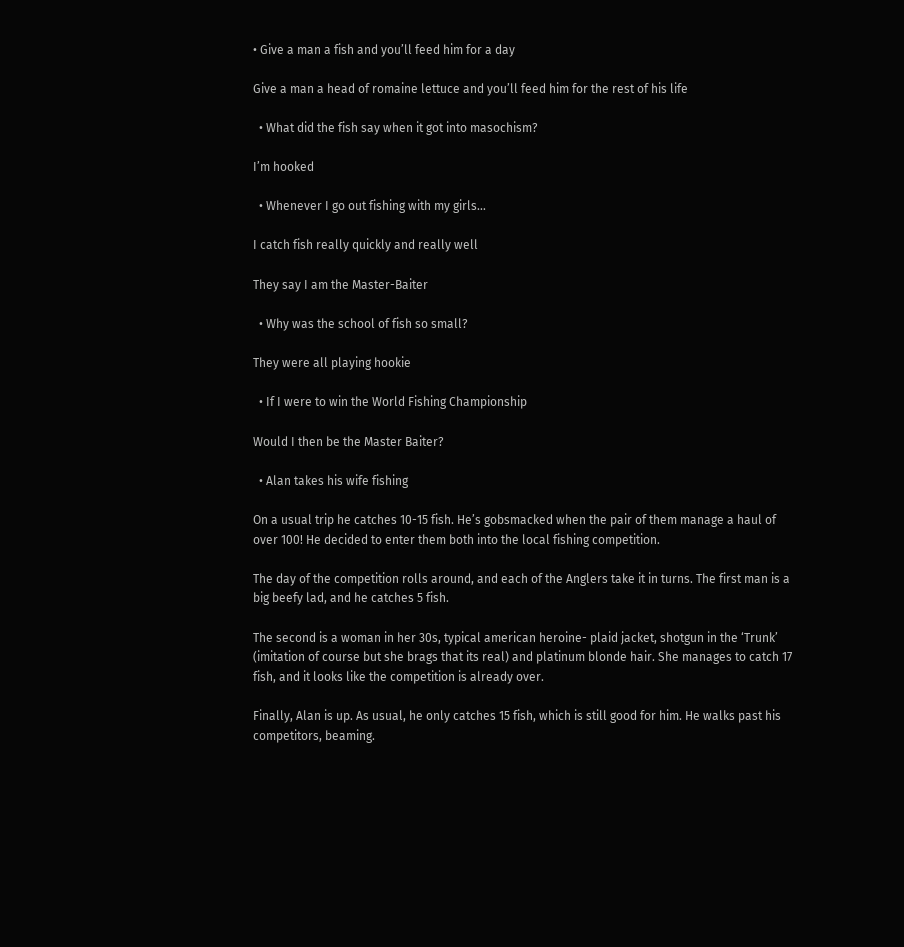• Give a man a fish and you’ll feed him for a day

Give a man a head of romaine lettuce and you’ll feed him for the rest of his life

  • What did the fish say when it got into masochism?

I’m hooked

  • Whenever I go out fishing with my girls…

I catch fish really quickly and really well

They say I am the Master-Baiter

  • Why was the school of fish so small?

They were all playing hookie

  • If I were to win the World Fishing Championship

Would I then be the Master Baiter?

  • Alan takes his wife fishing

On a usual trip he catches 10-15 fish. He’s gobsmacked when the pair of them manage a haul of over 100! He decided to enter them both into the local fishing competition.

The day of the competition rolls around, and each of the Anglers take it in turns. The first man is a big beefy lad, and he catches 5 fish.

The second is a woman in her 30s, typical american heroine- plaid jacket, shotgun in the ‘Trunk’ (imitation of course but she brags that its real) and platinum blonde hair. She manages to catch 17 fish, and it looks like the competition is already over.

Finally, Alan is up. As usual, he only catches 15 fish, which is still good for him. He walks past his competitors, beaming.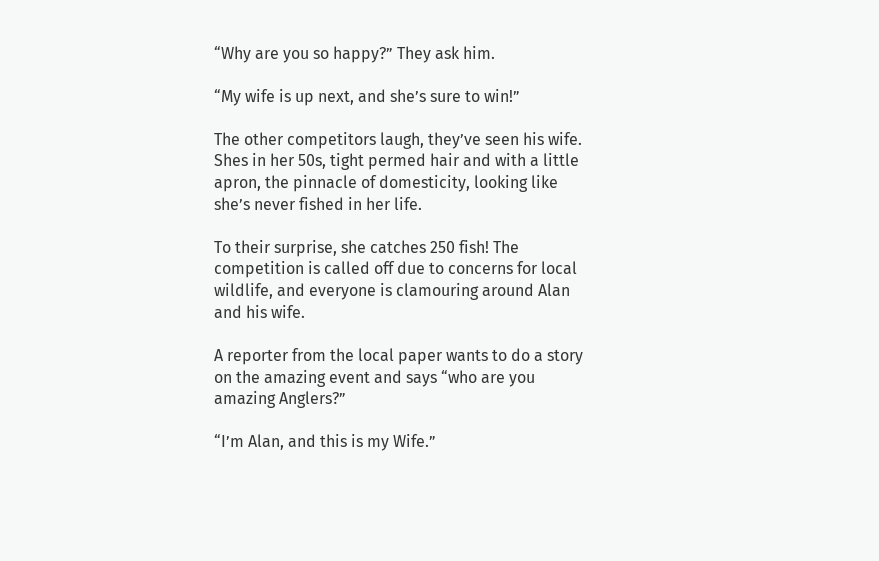“Why are you so happy?” They ask him.

“My wife is up next, and she’s sure to win!”

The other competitors laugh, they’ve seen his wife. Shes in her 50s, tight permed hair and with a little apron, the pinnacle of domesticity, looking like she’s never fished in her life.

To their surprise, she catches 250 fish! The competition is called off due to concerns for local wildlife, and everyone is clamouring around Alan and his wife.

A reporter from the local paper wants to do a story on the amazing event and says “who are you amazing Anglers?”

“I’m Alan, and this is my Wife.”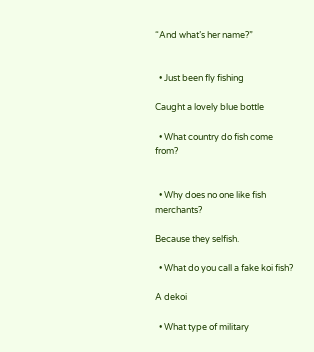“And what’s her name?”


  • Just been fly fishing

Caught a lovely blue bottle

  • What country do fish come from?


  • Why does no one like fish merchants?

Because they selfish.

  • What do you call a fake koi fish?

A dekoi

  • What type of military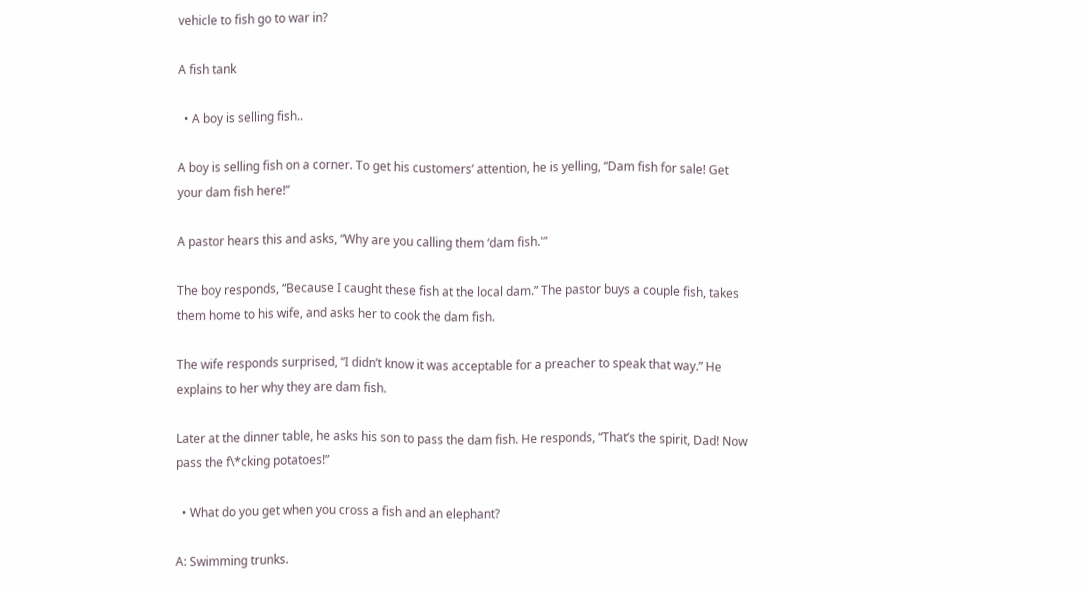vehicle to fish go to war in?

A fish tank

  • A boy is selling fish..

A boy is selling fish on a corner. To get his customers’ attention, he is yelling, “Dam fish for sale! Get your dam fish here!”

A pastor hears this and asks, “Why are you calling them ‘dam fish.'”

The boy responds, “Because I caught these fish at the local dam.” The pastor buys a couple fish, takes them home to his wife, and asks her to cook the dam fish.

The wife responds surprised, “I didn’t know it was acceptable for a preacher to speak that way.” He explains to her why they are dam fish.

Later at the dinner table, he asks his son to pass the dam fish. He responds, “That’s the spirit, Dad! Now pass the f\*cking potatoes!”

  • What do you get when you cross a fish and an elephant?

A: Swimming trunks.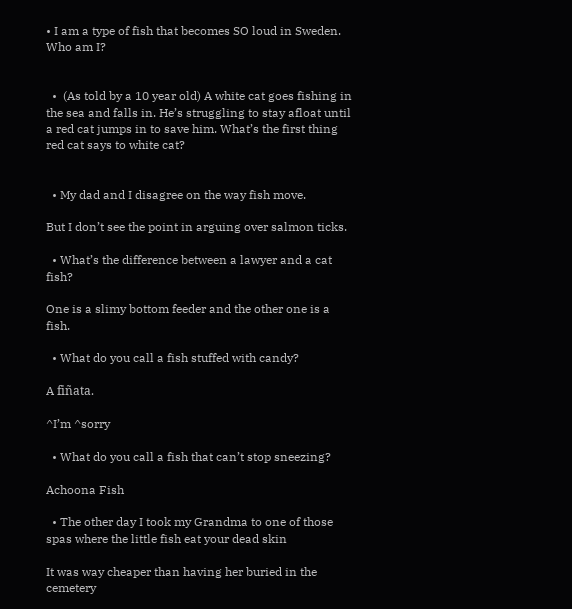• I am a type of fish that becomes SO loud in Sweden. Who am I?


  •  (As told by a 10 year old) A white cat goes fishing in the sea and falls in. He’s struggling to stay afloat until a red cat jumps in to save him. What’s the first thing red cat says to white cat?


  • My dad and I disagree on the way fish move.

But I don’t see the point in arguing over salmon ticks.

  • What’s the difference between a lawyer and a cat fish?

One is a slimy bottom feeder and the other one is a fish.

  • What do you call a fish stuffed with candy?

A fiñata.

^I’m ^sorry

  • What do you call a fish that can’t stop sneezing?

Achoona Fish

  • The other day I took my Grandma to one of those spas where the little fish eat your dead skin

It was way cheaper than having her buried in the cemetery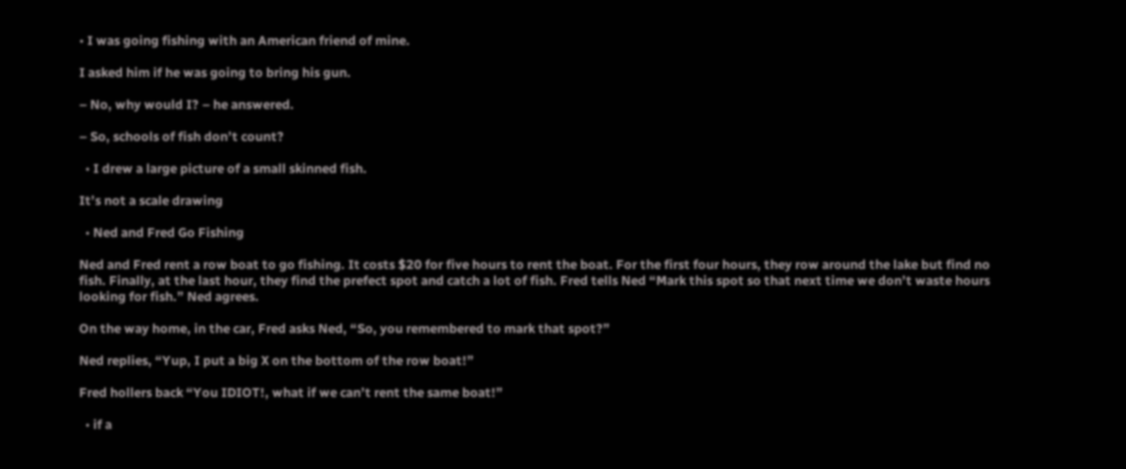• I was going fishing with an American friend of mine.

I asked him if he was going to bring his gun.

– No, why would I? – he answered.

– So, schools of fish don’t count?

  • I drew a large picture of a small skinned fish.

It’s not a scale drawing

  • Ned and Fred Go Fishing

Ned and Fred rent a row boat to go fishing. It costs $20 for five hours to rent the boat. For the first four hours, they row around the lake but find no fish. Finally, at the last hour, they find the prefect spot and catch a lot of fish. Fred tells Ned “Mark this spot so that next time we don’t waste hours looking for fish.” Ned agrees.

On the way home, in the car, Fred asks Ned, “So, you remembered to mark that spot?”

Ned replies, “Yup, I put a big X on the bottom of the row boat!”

Fred hollers back “You IDIOT!, what if we can’t rent the same boat!”

  • if a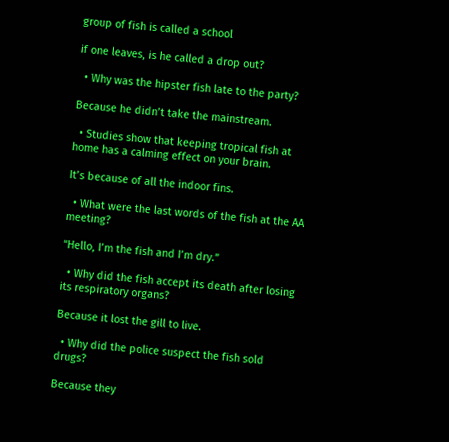group of fish is called a school

if one leaves, is he called a drop out?

  • Why was the hipster fish late to the party?

Because he didn’t take the mainstream.

  • Studies show that keeping tropical fish at home has a calming effect on your brain.

It’s because of all the indoor fins.

  • What were the last words of the fish at the AA meeting?

“Hello, I’m the fish and I’m dry.”

  • Why did the fish accept its death after losing its respiratory organs?

Because it lost the gill to live.

  • Why did the police suspect the fish sold drugs?

Because they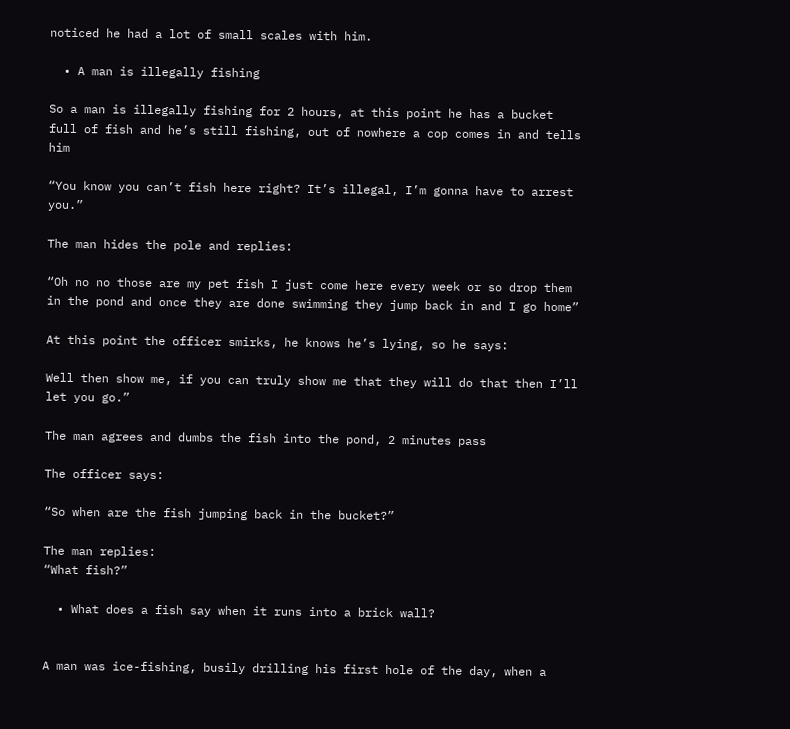noticed he had a lot of small scales with him.

  • A man is illegally fishing

So a man is illegally fishing for 2 hours, at this point he has a bucket full of fish and he’s still fishing, out of nowhere a cop comes in and tells him

“You know you can’t fish here right? It’s illegal, I’m gonna have to arrest you.”

The man hides the pole and replies:

“Oh no no those are my pet fish I just come here every week or so drop them in the pond and once they are done swimming they jump back in and I go home”

At this point the officer smirks, he knows he’s lying, so he says:

Well then show me, if you can truly show me that they will do that then I’ll let you go.”

The man agrees and dumbs the fish into the pond, 2 minutes pass

The officer says:

“So when are the fish jumping back in the bucket?”

The man replies:
“What fish?”

  • What does a fish say when it runs into a brick wall?


A man was ice-fishing, busily drilling his first hole of the day, when a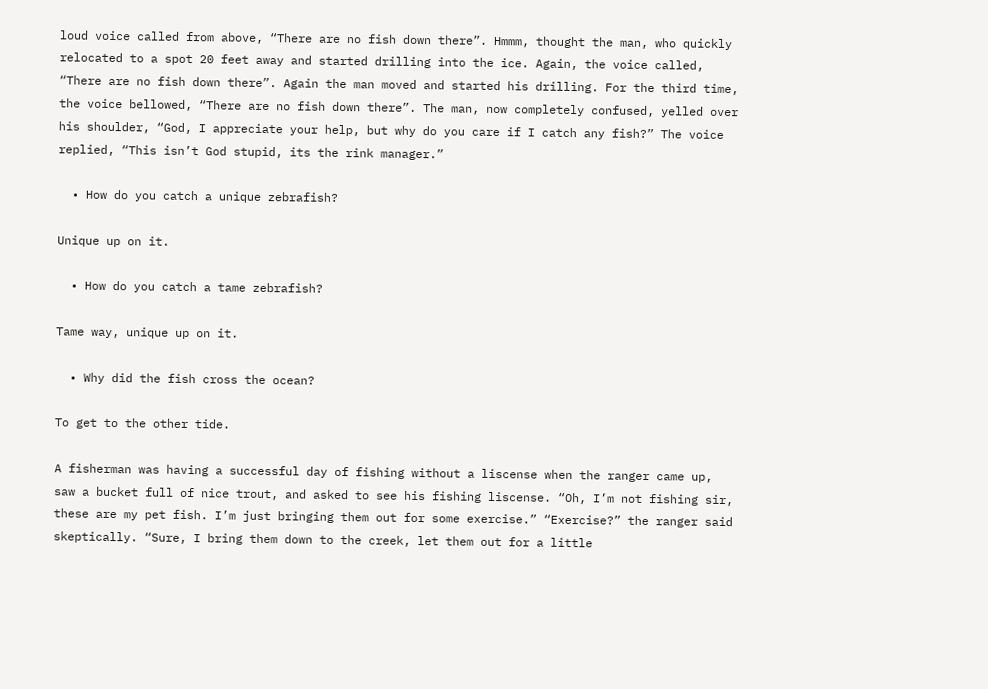loud voice called from above, “There are no fish down there”. Hmmm, thought the man, who quickly relocated to a spot 20 feet away and started drilling into the ice. Again, the voice called, “There are no fish down there”. Again the man moved and started his drilling. For the third time, the voice bellowed, “There are no fish down there”. The man, now completely confused, yelled over his shoulder, “God, I appreciate your help, but why do you care if I catch any fish?” The voice replied, “This isn’t God stupid, its the rink manager.”

  • How do you catch a unique zebrafish?

Unique up on it.

  • How do you catch a tame zebrafish?

Tame way, unique up on it.

  • Why did the fish cross the ocean?

To get to the other tide.

A fisherman was having a successful day of fishing without a liscense when the ranger came up, saw a bucket full of nice trout, and asked to see his fishing liscense. “Oh, I’m not fishing sir, these are my pet fish. I’m just bringing them out for some exercise.” “Exercise?” the ranger said skeptically. “Sure, I bring them down to the creek, let them out for a little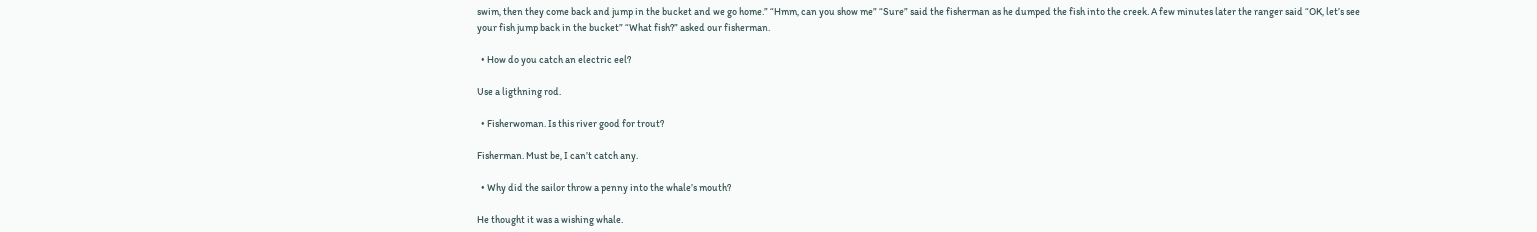swim, then they come back and jump in the bucket and we go home.” “Hmm, can you show me” “Sure” said the fisherman as he dumped the fish into the creek. A few minutes later the ranger said “OK, let’s see your fish jump back in the bucket” “What fish?” asked our fisherman.

  • How do you catch an electric eel?

Use a ligthning rod.

  • Fisherwoman. Is this river good for trout?

Fisherman. Must be, I can’t catch any.

  • Why did the sailor throw a penny into the whale’s mouth?

He thought it was a wishing whale.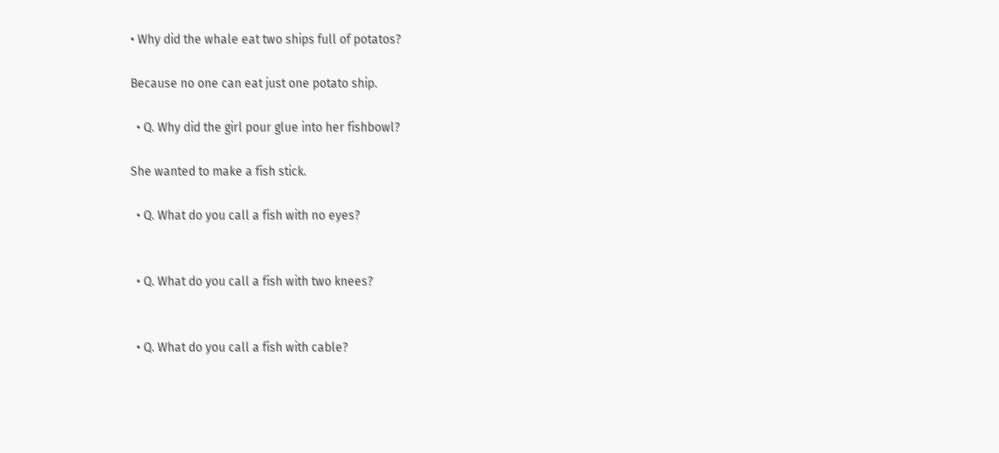• Why did the whale eat two ships full of potatos?

Because no one can eat just one potato ship.

  • Q. Why did the girl pour glue into her fishbowl?

She wanted to make a fish stick.

  • Q. What do you call a fish with no eyes?


  • Q. What do you call a fish with two knees?


  • Q. What do you call a fish with cable?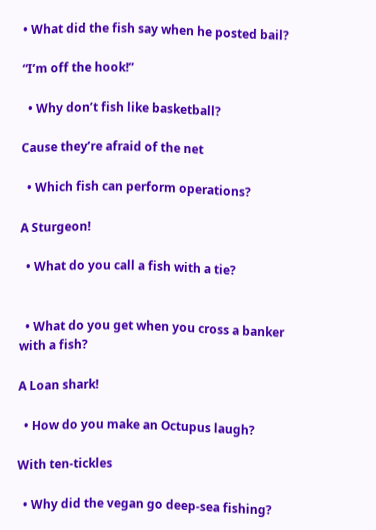• What did the fish say when he posted bail?

“I’m off the hook!”

  • Why don’t fish like basketball?

Cause they’re afraid of the net

  • Which fish can perform operations?

A Sturgeon!

  • What do you call a fish with a tie?


  • What do you get when you cross a banker with a fish?

A Loan shark!

  • How do you make an Octupus laugh?

With ten-tickles

  • Why did the vegan go deep-sea fishing?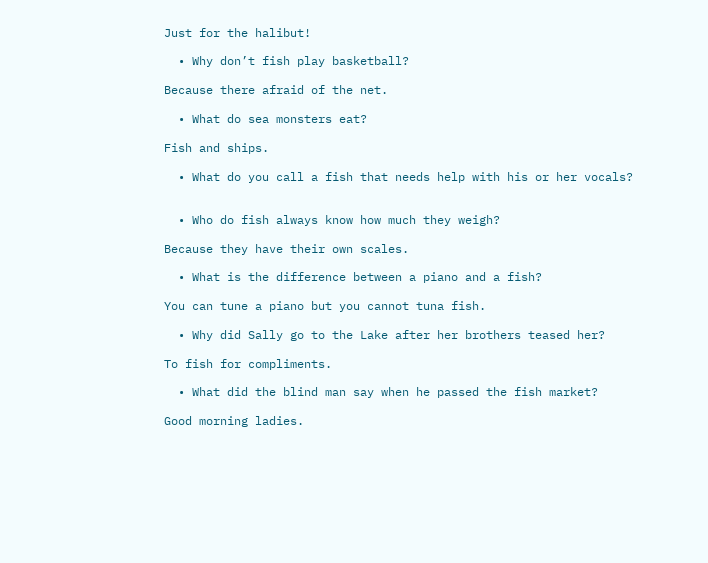Just for the halibut!

  • Why don’t fish play basketball?

Because there afraid of the net.

  • What do sea monsters eat?

Fish and ships.

  • What do you call a fish that needs help with his or her vocals?


  • Who do fish always know how much they weigh?

Because they have their own scales.

  • What is the difference between a piano and a fish?

You can tune a piano but you cannot tuna fish.

  • Why did Sally go to the Lake after her brothers teased her?

To fish for compliments.

  • What did the blind man say when he passed the fish market?

Good morning ladies.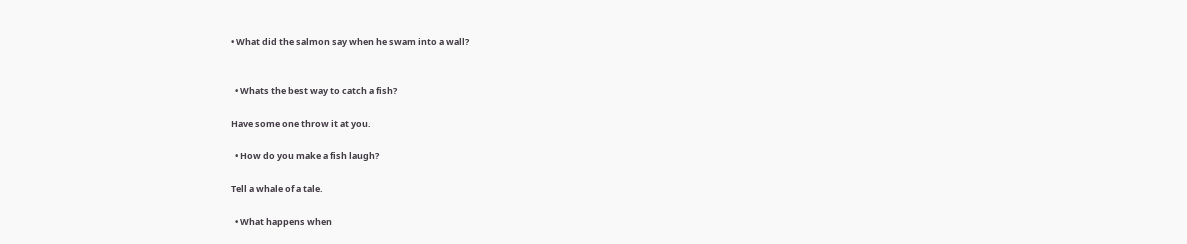• What did the salmon say when he swam into a wall?


  • Whats the best way to catch a fish?

Have some one throw it at you.

  • How do you make a fish laugh?

Tell a whale of a tale.

  • What happens when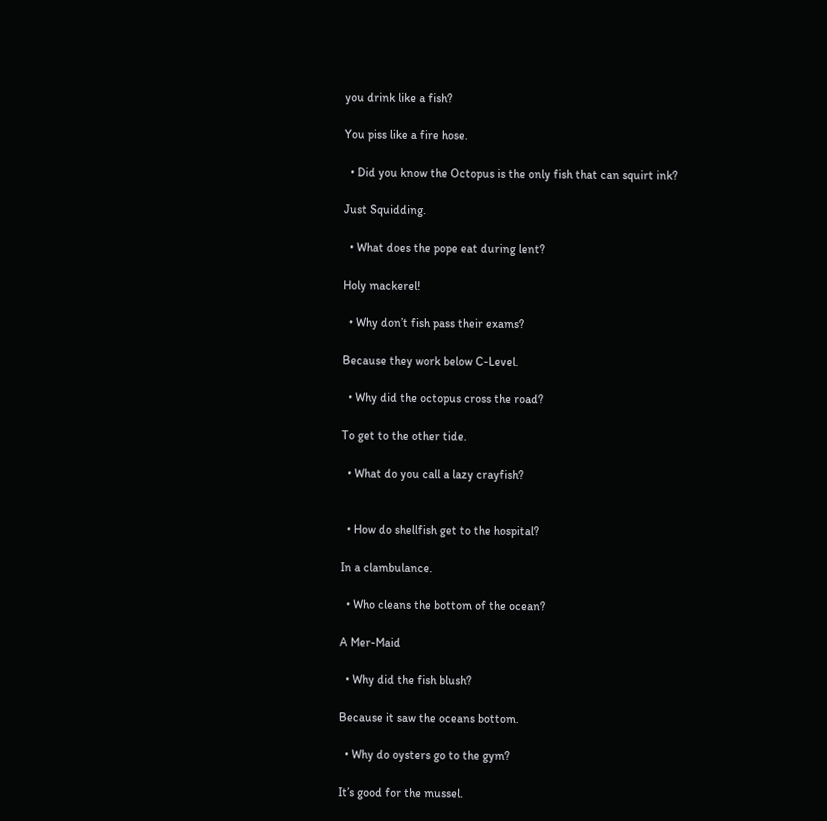you drink like a fish?

You piss like a fire hose.

  • Did you know the Octopus is the only fish that can squirt ink?

Just Squidding.

  • What does the pope eat during lent?

Holy mackerel!

  • Why don’t fish pass their exams?

Because they work below C-Level.

  • Why did the octopus cross the road?

To get to the other tide.

  • What do you call a lazy crayfish?


  • How do shellfish get to the hospital?

In a clambulance.

  • Who cleans the bottom of the ocean?

A Mer-Maid

  • Why did the fish blush?

Because it saw the oceans bottom.

  • Why do oysters go to the gym?

It’s good for the mussel.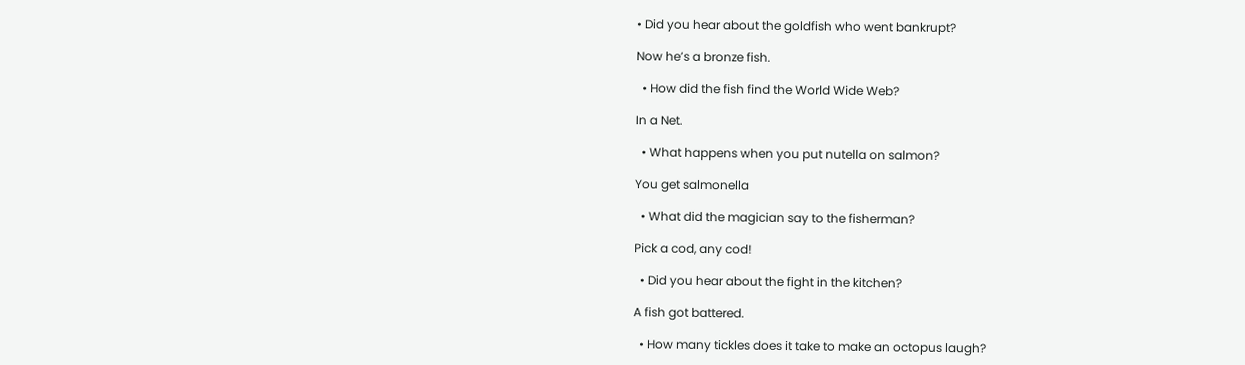• Did you hear about the goldfish who went bankrupt?

Now he’s a bronze fish.

  • How did the fish find the World Wide Web?

In a Net.

  • What happens when you put nutella on salmon?

You get salmonella

  • What did the magician say to the fisherman?

Pick a cod, any cod!

  • Did you hear about the fight in the kitchen?

A fish got battered.

  • How many tickles does it take to make an octopus laugh?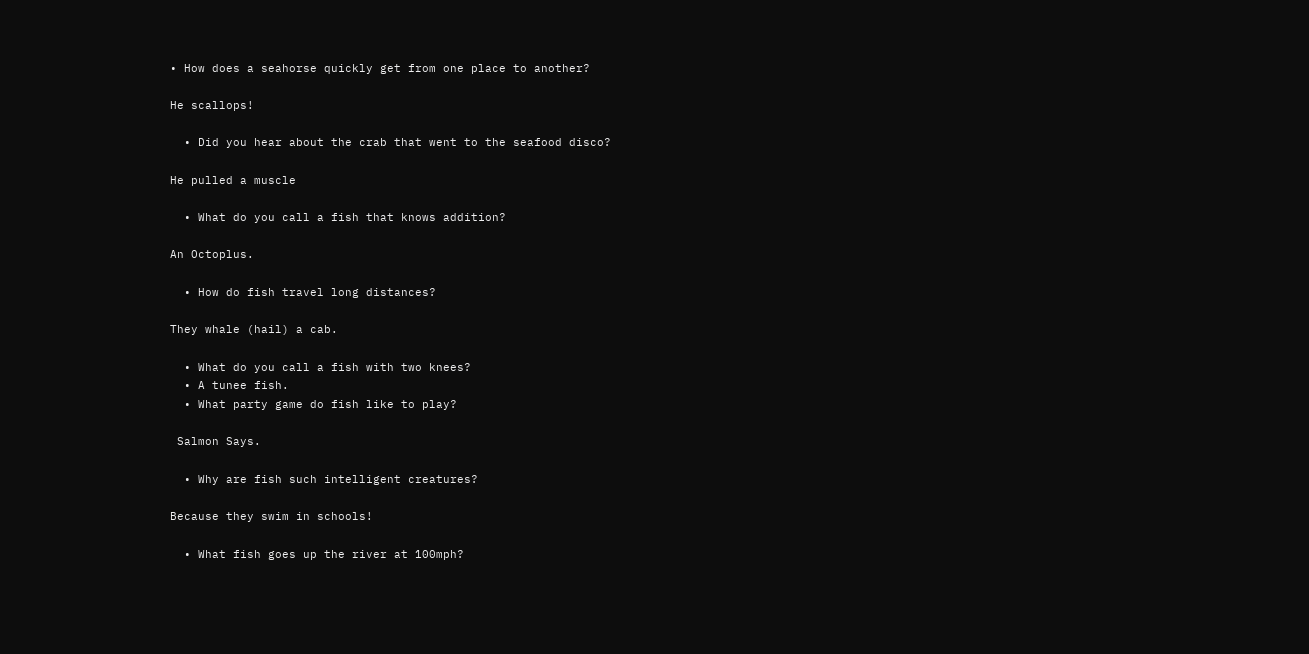• How does a seahorse quickly get from one place to another?

He scallops!

  • Did you hear about the crab that went to the seafood disco?

He pulled a muscle

  • What do you call a fish that knows addition?

An Octoplus.

  • How do fish travel long distances?

They whale (hail) a cab.

  • What do you call a fish with two knees?
  • A tunee fish.
  • What party game do fish like to play?

 Salmon Says.

  • Why are fish such intelligent creatures?

Because they swim in schools!

  • What fish goes up the river at 100mph?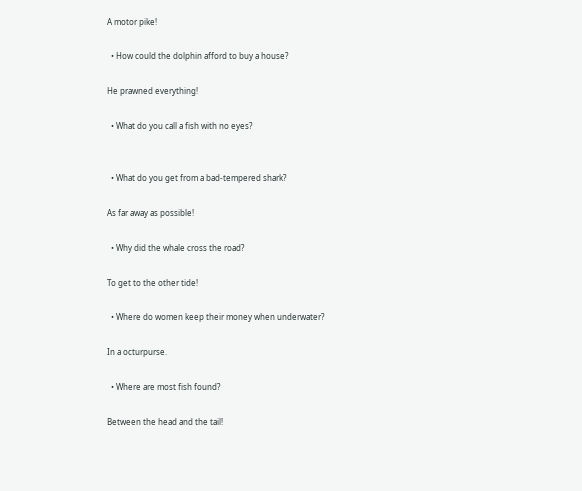A motor pike!

  • How could the dolphin afford to buy a house?

He prawned everything!

  • What do you call a fish with no eyes?


  • What do you get from a bad-tempered shark?

As far away as possible!

  • Why did the whale cross the road?

To get to the other tide!

  • Where do women keep their money when underwater?

In a octurpurse.

  • Where are most fish found?

Between the head and the tail!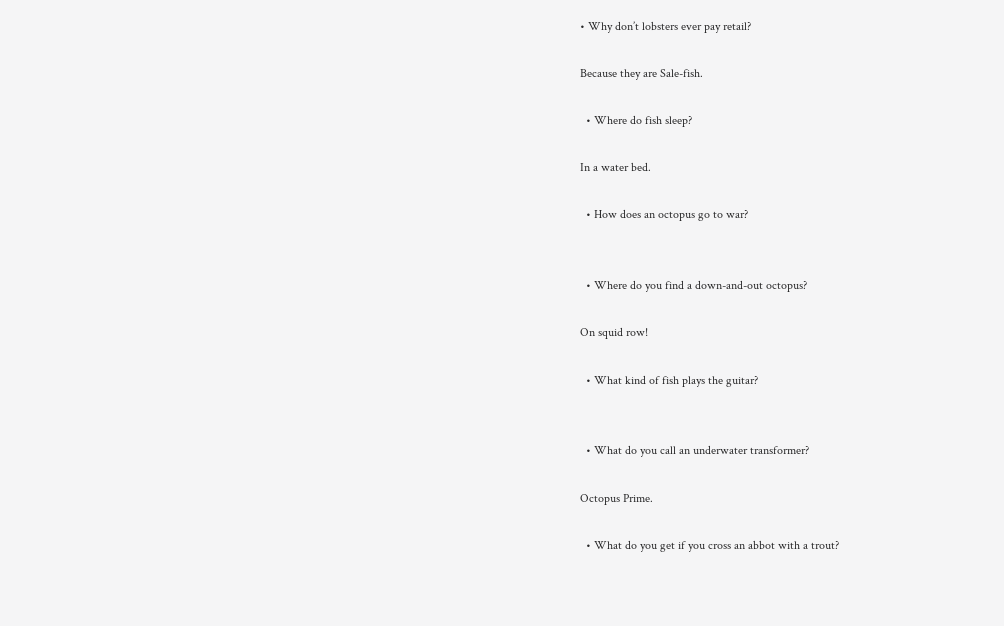• Why don’t lobsters ever pay retail?

Because they are Sale-fish.

  • Where do fish sleep?

In a water bed.

  • How does an octopus go to war?


  • Where do you find a down-and-out octopus?

On squid row!

  • What kind of fish plays the guitar?


  • What do you call an underwater transformer?

Octopus Prime.

  • What do you get if you cross an abbot with a trout?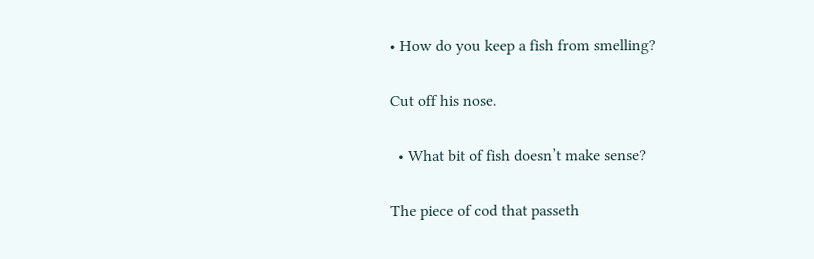• How do you keep a fish from smelling?

Cut off his nose.

  • What bit of fish doesn’t make sense?

The piece of cod that passeth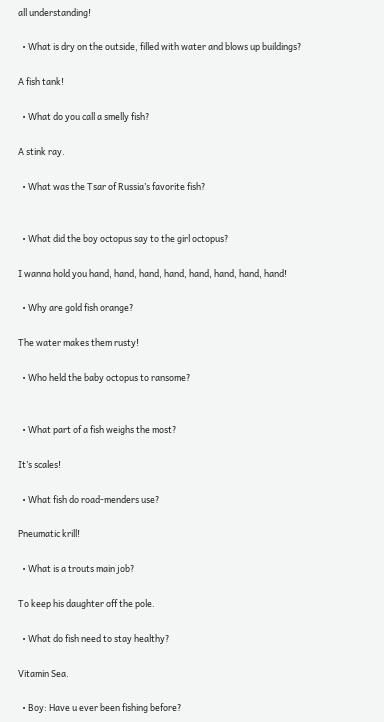all understanding!

  • What is dry on the outside, filled with water and blows up buildings?

A fish tank!

  • What do you call a smelly fish?

A stink ray.

  • What was the Tsar of Russia’s favorite fish?


  • What did the boy octopus say to the girl octopus?

I wanna hold you hand, hand, hand, hand, hand, hand, hand, hand!

  • Why are gold fish orange?

The water makes them rusty!

  • Who held the baby octopus to ransome?


  • What part of a fish weighs the most?

It’s scales!

  • What fish do road-menders use?

Pneumatic krill!

  • What is a trouts main job?

To keep his daughter off the pole.

  • What do fish need to stay healthy?

Vitamin Sea.

  • Boy: Have u ever been fishing before?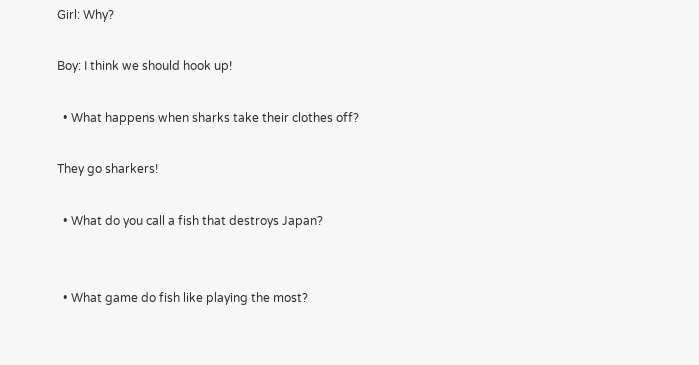Girl: Why?

Boy: I think we should hook up!

  • What happens when sharks take their clothes off?

They go sharkers!

  • What do you call a fish that destroys Japan?


  • What game do fish like playing the most?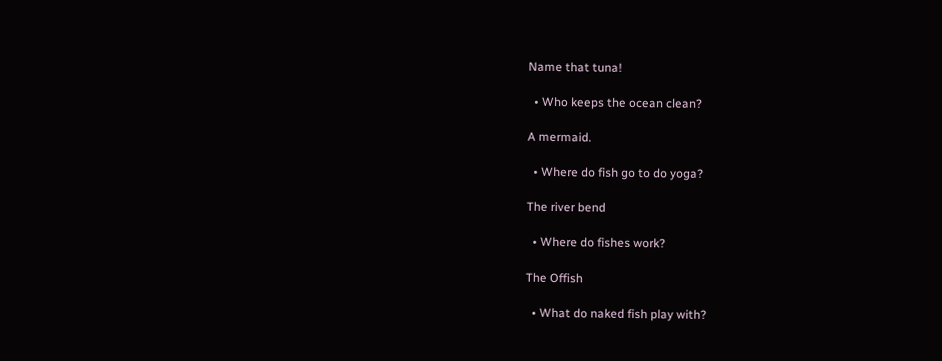Name that tuna!

  • Who keeps the ocean clean?

A mermaid.

  • Where do fish go to do yoga?

The river bend

  • Where do fishes work?

The Offish

  • What do naked fish play with?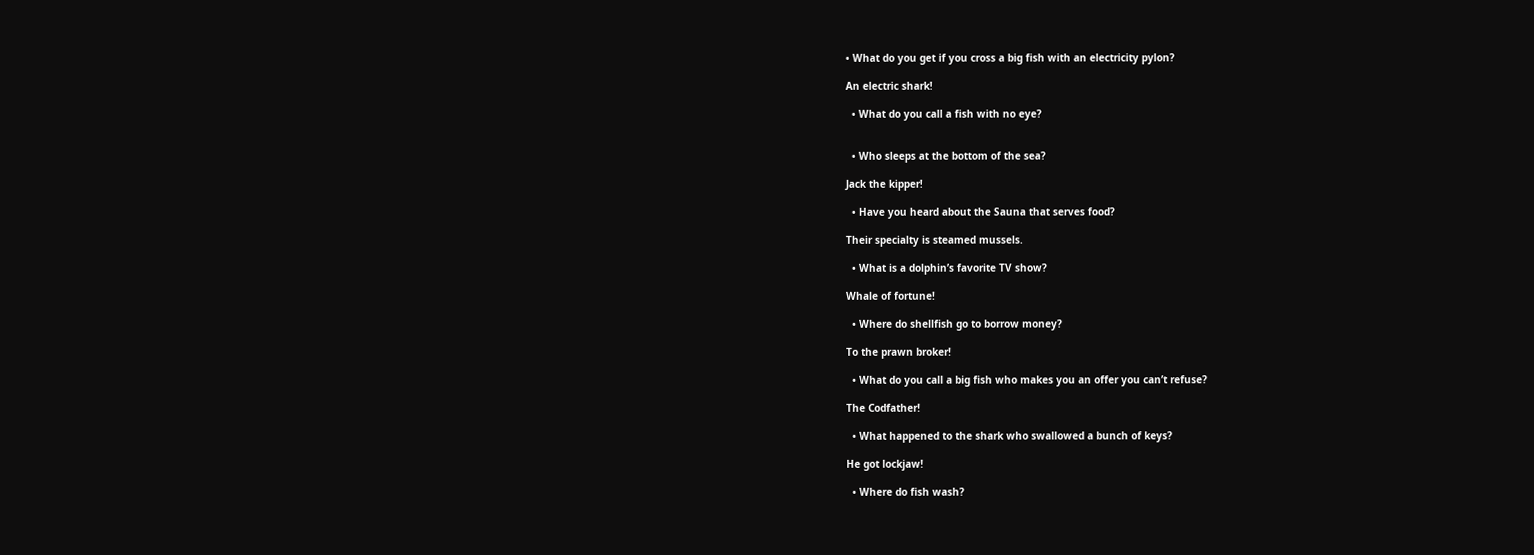• What do you get if you cross a big fish with an electricity pylon?

An electric shark!

  • What do you call a fish with no eye?


  • Who sleeps at the bottom of the sea?

Jack the kipper!

  • Have you heard about the Sauna that serves food?

Their specialty is steamed mussels.

  • What is a dolphin’s favorite TV show?

Whale of fortune!

  • Where do shellfish go to borrow money?

To the prawn broker!

  • What do you call a big fish who makes you an offer you can’t refuse?

The Codfather!

  • What happened to the shark who swallowed a bunch of keys?

He got lockjaw!

  • Where do fish wash?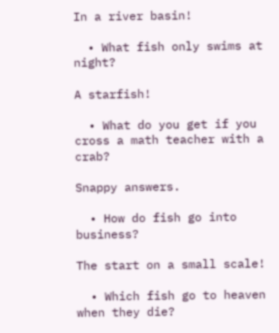In a river basin!

  • What fish only swims at night?

A starfish!

  • What do you get if you cross a math teacher with a crab?

Snappy answers.

  • How do fish go into business?

The start on a small scale!

  • Which fish go to heaven when they die?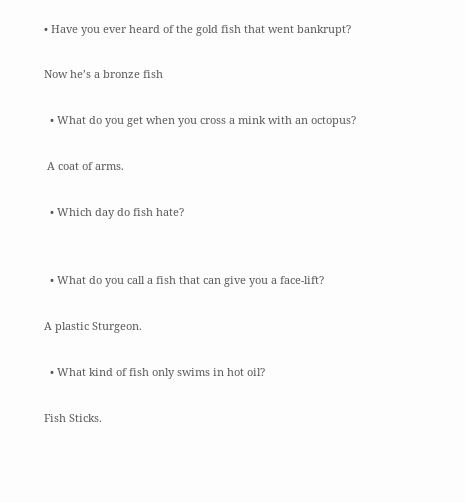• Have you ever heard of the gold fish that went bankrupt?

Now he’s a bronze fish

  • What do you get when you cross a mink with an octopus?

 A coat of arms.

  • Which day do fish hate?


  • What do you call a fish that can give you a face-lift?

A plastic Sturgeon.

  • What kind of fish only swims in hot oil?

Fish Sticks.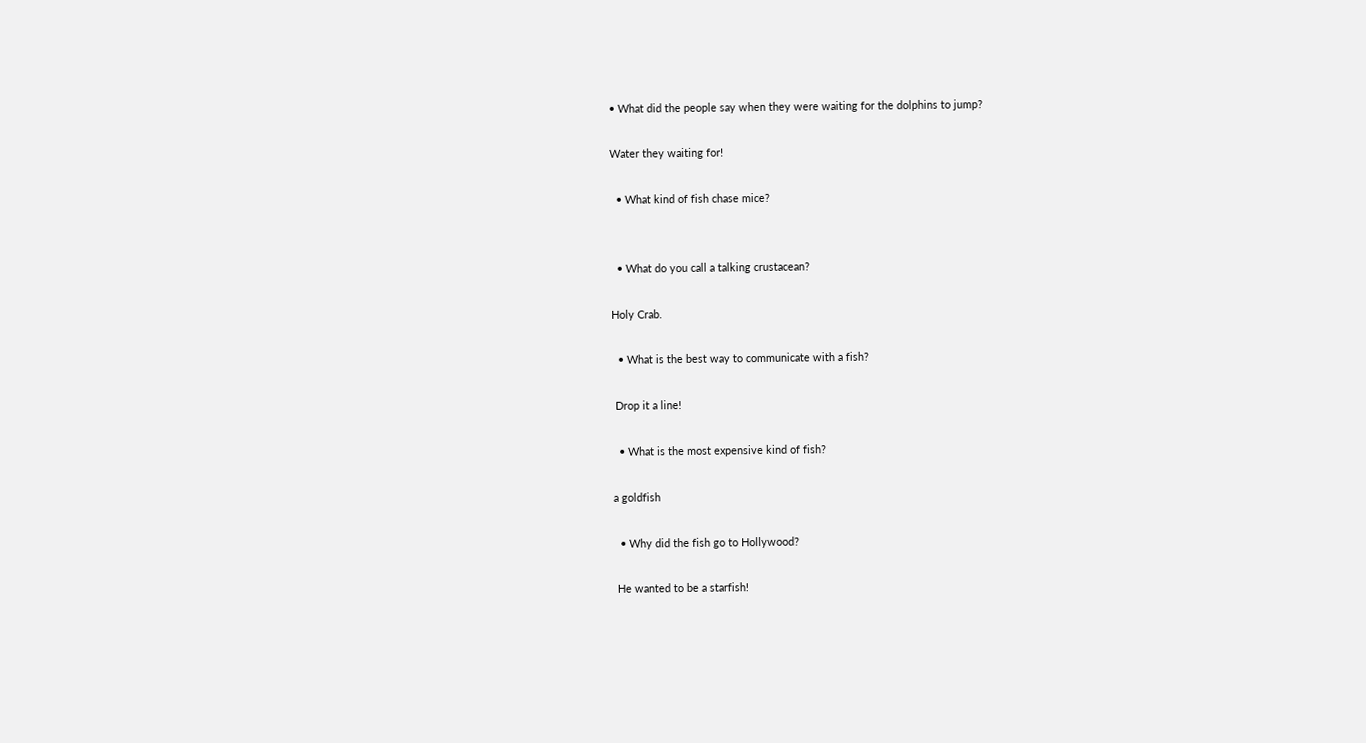• What did the people say when they were waiting for the dolphins to jump?

Water they waiting for!

  • What kind of fish chase mice?


  • What do you call a talking crustacean?

Holy Crab.

  • What is the best way to communicate with a fish?

 Drop it a line!

  • What is the most expensive kind of fish?

a goldfish

  • Why did the fish go to Hollywood?

 He wanted to be a starfish!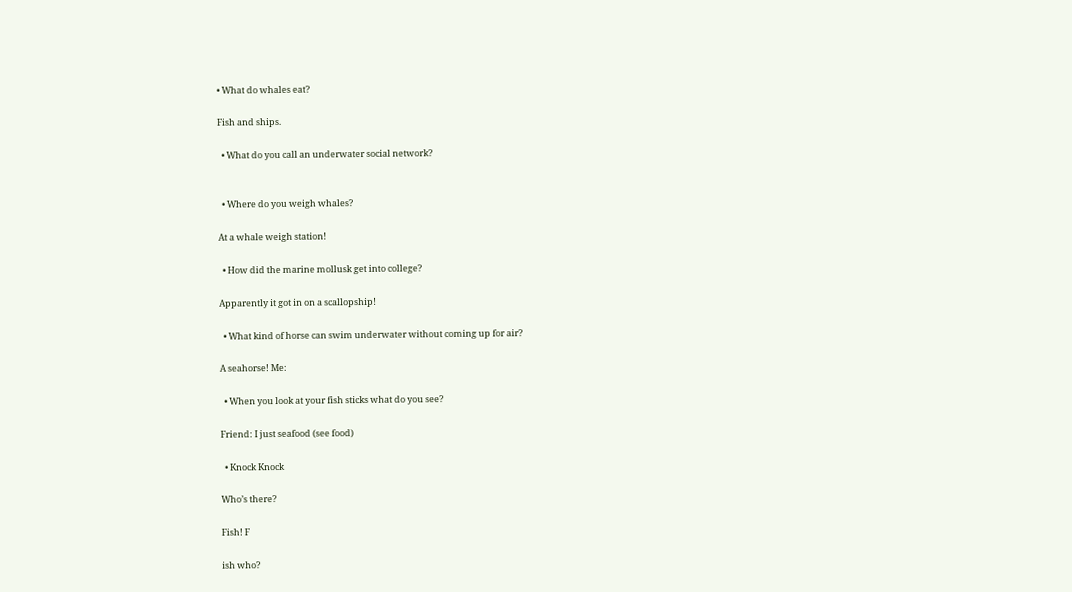• What do whales eat?

Fish and ships.

  • What do you call an underwater social network?


  • Where do you weigh whales?

At a whale weigh station!

  • How did the marine mollusk get into college?

Apparently it got in on a scallopship!

  • What kind of horse can swim underwater without coming up for air?

A seahorse! Me:

  • When you look at your fish sticks what do you see?

Friend: I just seafood (see food)

  • Knock Knock

Who’s there?

Fish! F

ish who?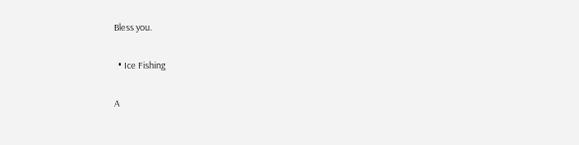Bless you.

  • Ice Fishing

A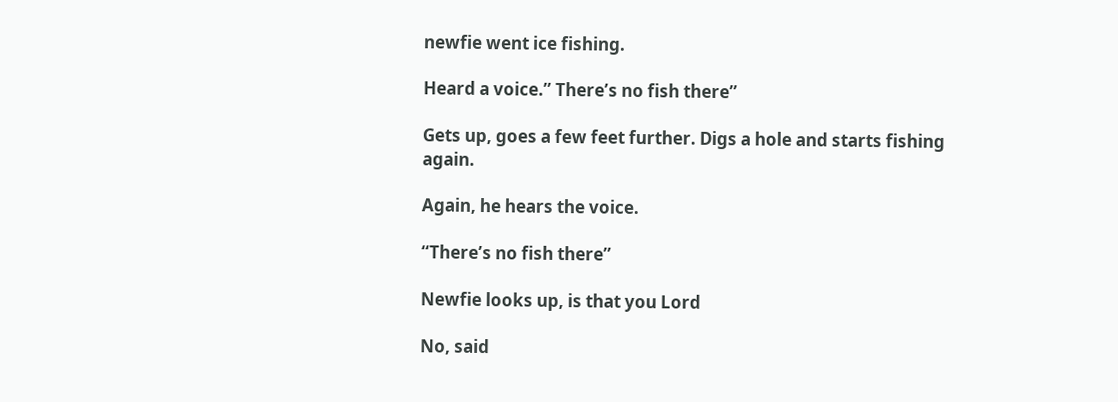newfie went ice fishing.

Heard a voice.” There’s no fish there”

Gets up, goes a few feet further. Digs a hole and starts fishing again.

Again, he hears the voice.

“There’s no fish there”

Newfie looks up, is that you Lord

No, said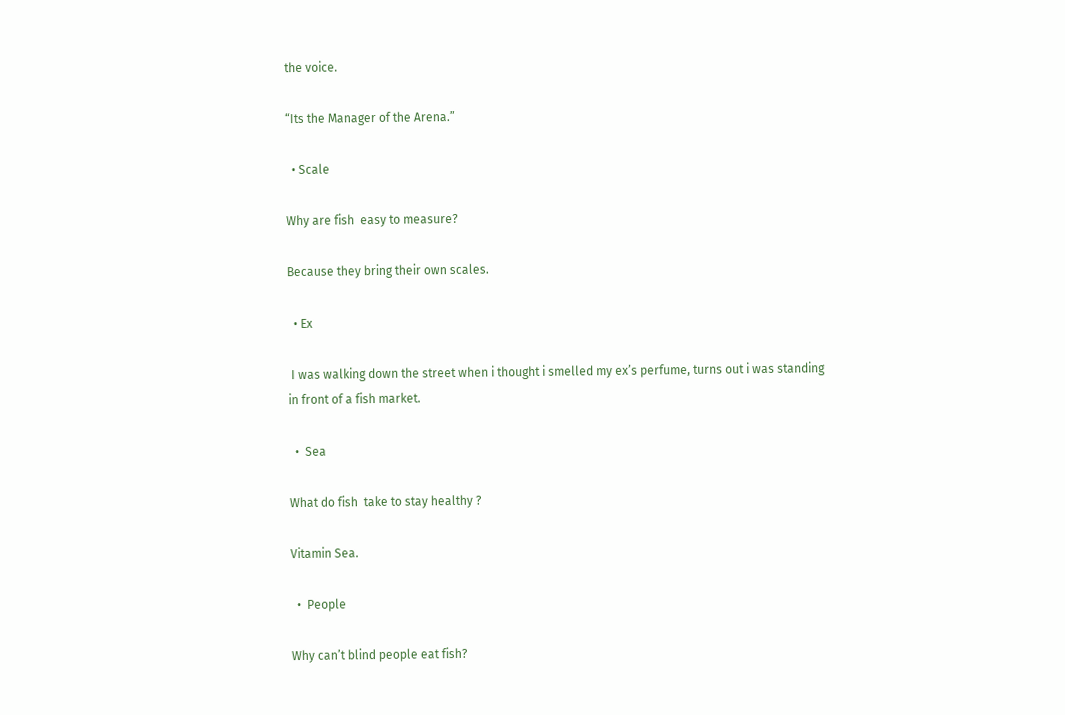the voice.

“Its the Manager of the Arena.”

  • Scale

Why are fish  easy to measure?

Because they bring their own scales.

  • Ex

 I was walking down the street when i thought i smelled my ex’s perfume, turns out i was standing in front of a fish market.

  •  Sea

What do fish  take to stay healthy ?

Vitamin Sea.

  •  People

Why can’t blind people eat fish?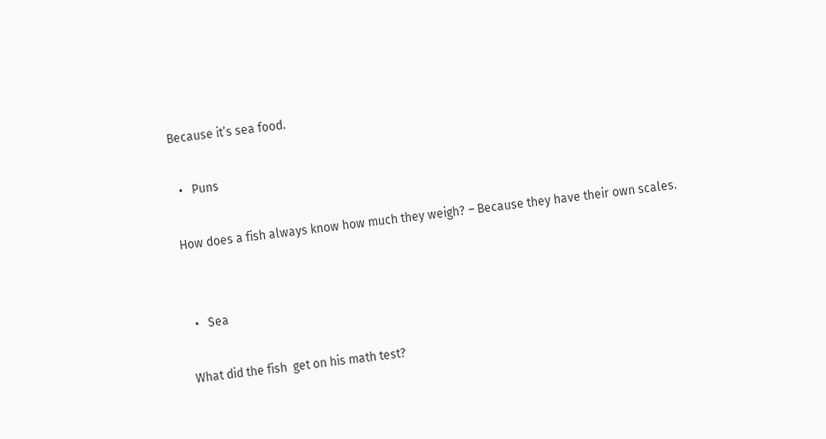Because it’s sea food.

  •   Puns

How does a fish always know how much they weigh? – Because they have their own scales.


  •   Sea

What did the fish  get on his math test?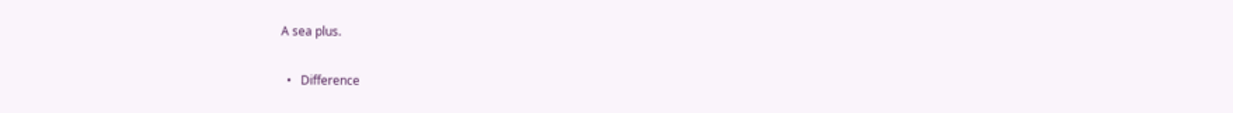A sea plus.

  •   Difference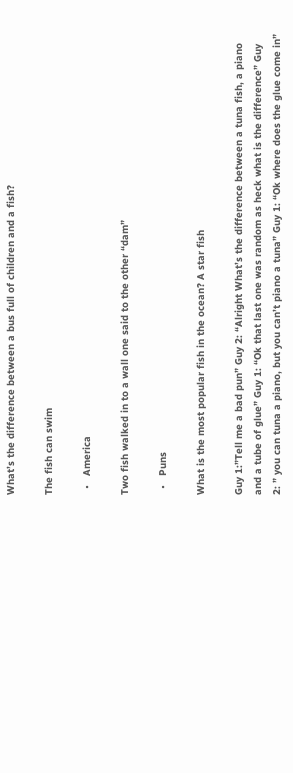What’s the difference between a bus full of children and a fish?

The fish can swim

  •   America

Two fish walked in to a wall one said to the other “dam”

  •   Puns

What is the most popular fish in the ocean? A star fish

Guy 1:”Tell me a bad pun” Guy 2: “Alright What’s the difference between a tuna fish, a piano and a tube of glue” Guy 1: “Ok that last one was random as heck what is the difference” Guy 2: ” you can tuna a piano, but you can’t piano a tuna” Guy 1: “Ok where does the glue come in”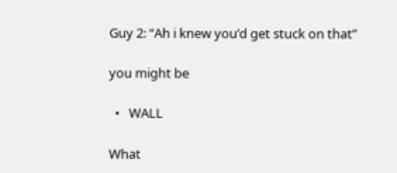Guy 2: “Ah i knew you’d get stuck on that”

you might be

  •   WALL

What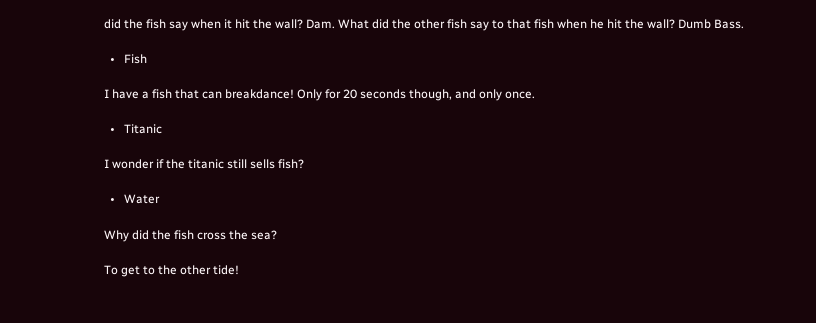did the fish say when it hit the wall? Dam. What did the other fish say to that fish when he hit the wall? Dumb Bass.

  •   Fish

I have a fish that can breakdance! Only for 20 seconds though, and only once.

  •   Titanic

I wonder if the titanic still sells fish?

  •   Water

Why did the fish cross the sea?

To get to the other tide!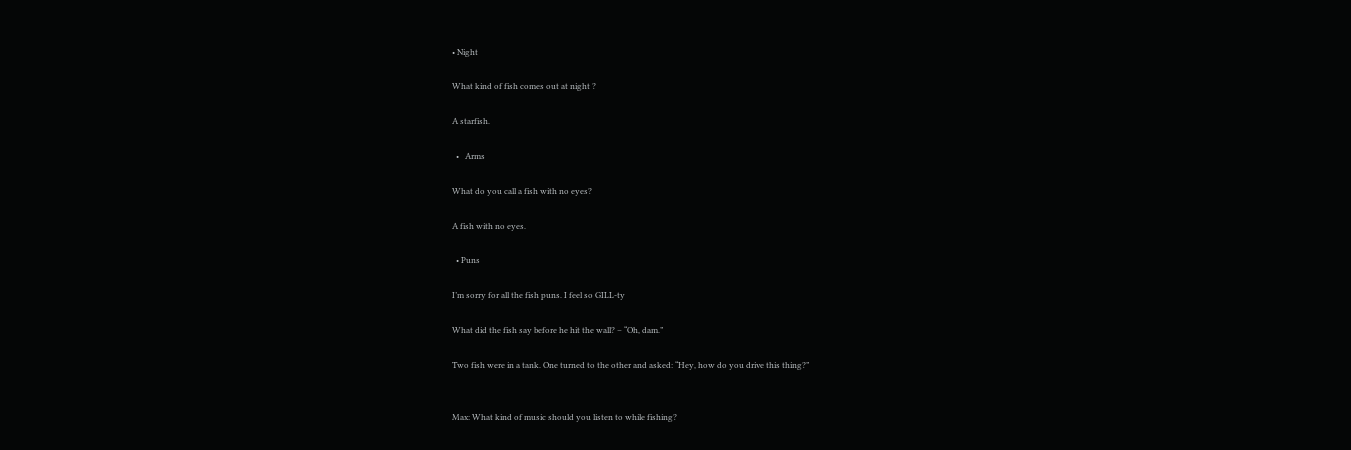• Night

What kind of fish comes out at night ?

A starfish.

  •   Arms

What do you call a fish with no eyes?

A fish with no eyes.

  • Puns

I’m sorry for all the fish puns. I feel so GILL-ty

What did the fish say before he hit the wall? – “Oh, dam.”

Two fish were in a tank. One turned to the other and asked: “Hey, how do you drive this thing?”


Max: What kind of music should you listen to while fishing?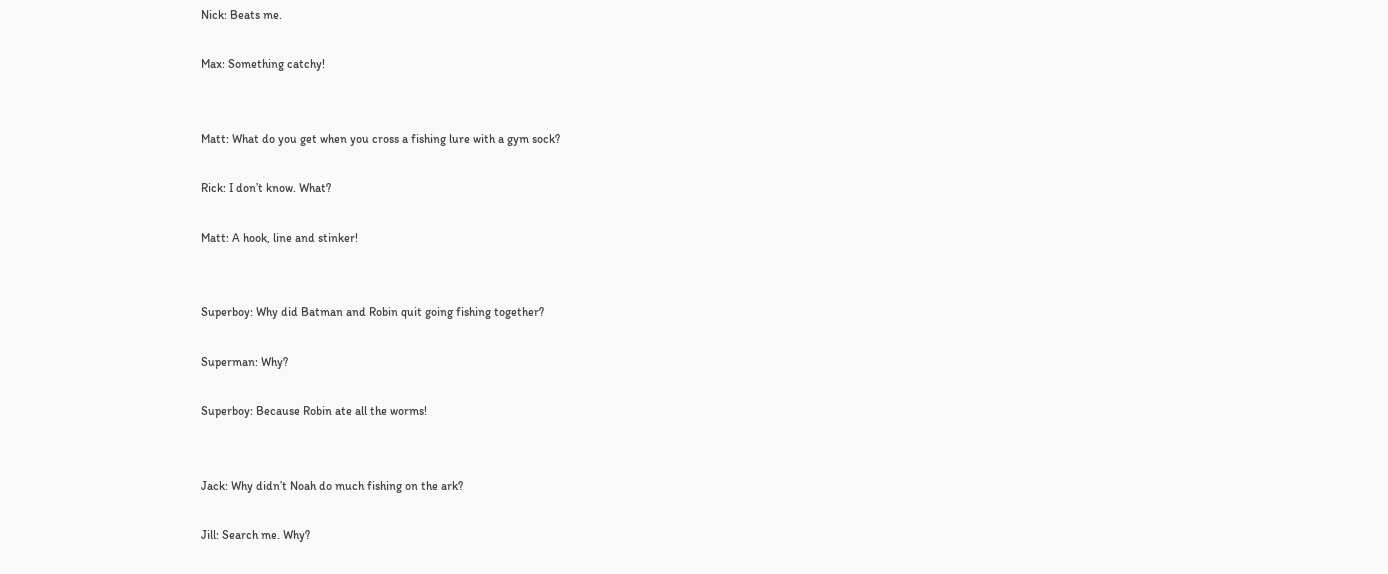Nick: Beats me.

Max: Something catchy!


Matt: What do you get when you cross a fishing lure with a gym sock?

Rick: I don’t know. What?

Matt: A hook, line and stinker!


Superboy: Why did Batman and Robin quit going fishing together?

Superman: Why?

Superboy: Because Robin ate all the worms!


Jack: Why didn’t Noah do much fishing on the ark?

Jill: Search me. Why?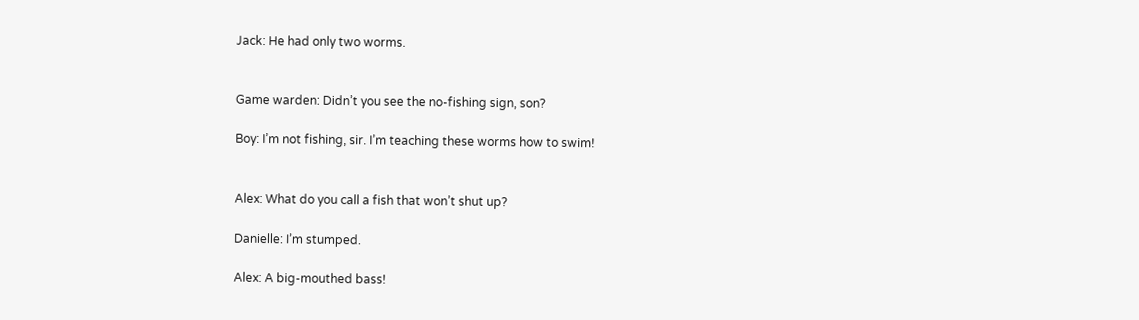Jack: He had only two worms.


Game warden: Didn’t you see the no-fishing sign, son?

Boy: I’m not fishing, sir. I’m teaching these worms how to swim!


Alex: What do you call a fish that won’t shut up?

Danielle: I’m stumped.

Alex: A big-mouthed bass!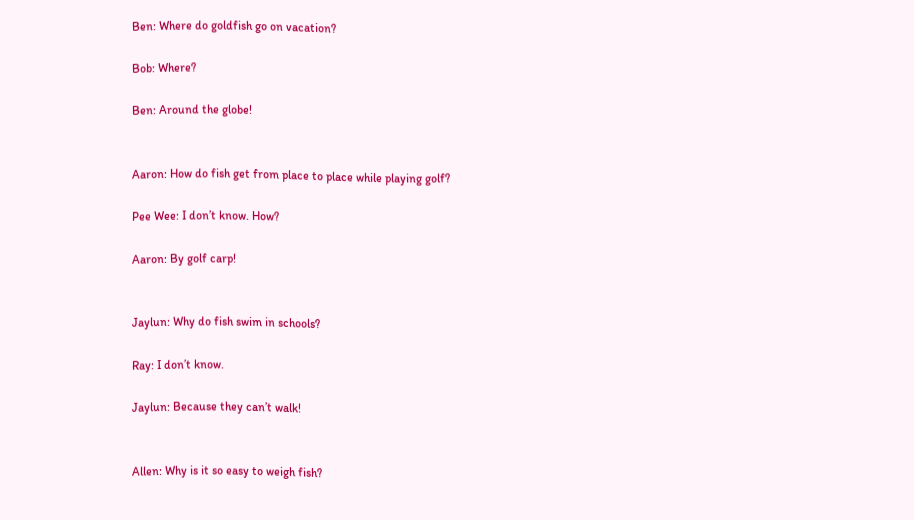Ben: Where do goldfish go on vacation?

Bob: Where?

Ben: Around the globe!


Aaron: How do fish get from place to place while playing golf?

Pee Wee: I don’t know. How?

Aaron: By golf carp!


Jaylun: Why do fish swim in schools?

Ray: I don’t know.

Jaylun: Because they can’t walk!


Allen: Why is it so easy to weigh fish?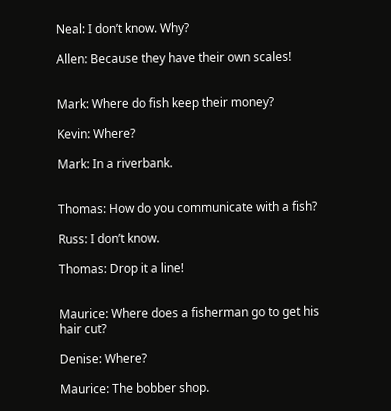Neal: I don’t know. Why?

Allen: Because they have their own scales!


Mark: Where do fish keep their money?

Kevin: Where?

Mark: In a riverbank.


Thomas: How do you communicate with a fish?

Russ: I don’t know.

Thomas: Drop it a line!


Maurice: Where does a fisherman go to get his hair cut?

Denise: Where?

Maurice: The bobber shop.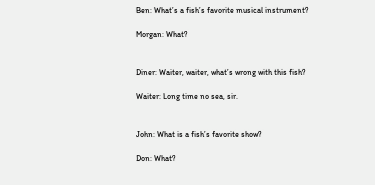Ben: What’s a fish’s favorite musical instrument?

Morgan: What?


Diner: Waiter, waiter, what’s wrong with this fish?

Waiter: Long time no sea, sir.


John: What is a fish’s favorite show?

Don: What?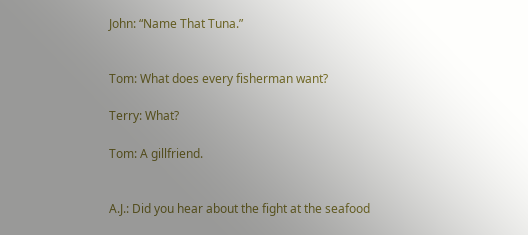John: “Name That Tuna.”


Tom: What does every fisherman want?

Terry: What?

Tom: A gillfriend.


A.J.: Did you hear about the fight at the seafood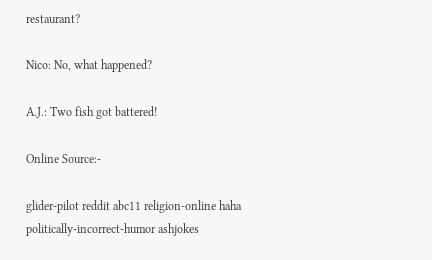restaurant?

Nico: No, what happened?

A.J.: Two fish got battered!

Online Source:-

glider-pilot reddit abc11 religion-online haha politically-incorrect-humor ashjokes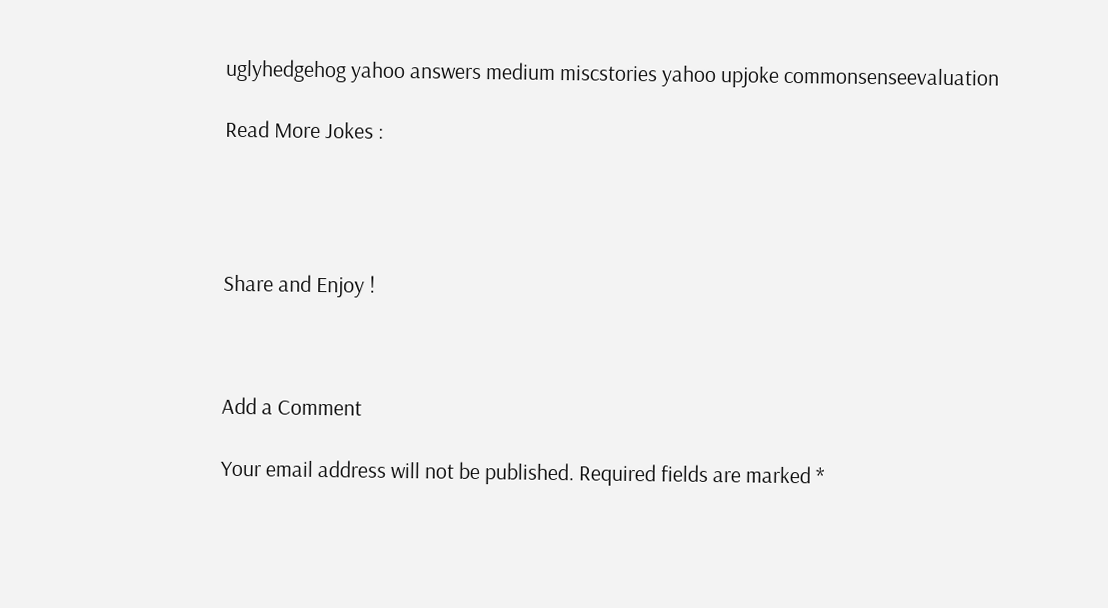uglyhedgehog yahoo answers medium miscstories yahoo upjoke commonsenseevaluation

Read More Jokes :




Share and Enjoy !



Add a Comment

Your email address will not be published. Required fields are marked *